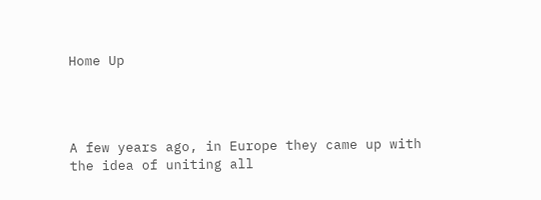Home Up




A few years ago, in Europe they came up with the idea of uniting all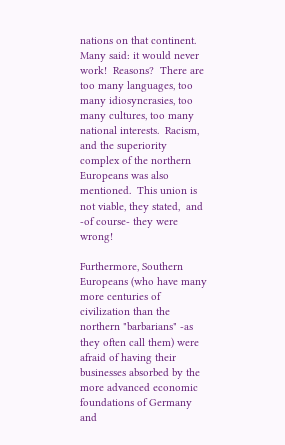nations on that continent.  Many said: it would never work!  Reasons?  There are too many languages, too many idiosyncrasies, too many cultures, too many national interests.  Racism, and the superiority complex of the northern Europeans was also mentioned.  This union is not viable, they stated,  and -of course- they were wrong!

Furthermore, Southern Europeans (who have many more centuries of civilization than the northern "barbarians" -as they often call them) were afraid of having their businesses absorbed by the more advanced economic foundations of Germany and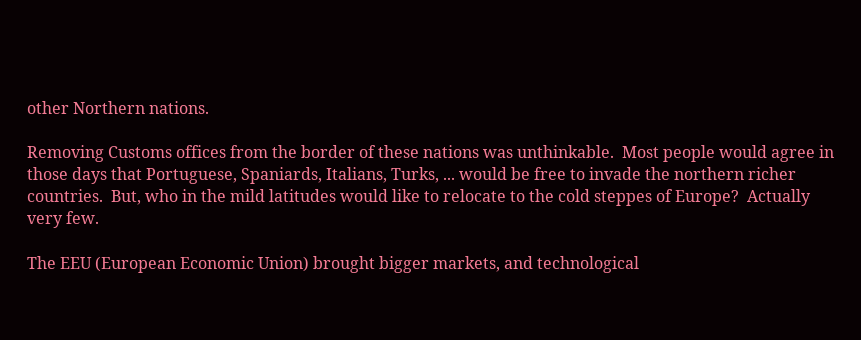other Northern nations.

Removing Customs offices from the border of these nations was unthinkable.  Most people would agree in those days that Portuguese, Spaniards, Italians, Turks, ... would be free to invade the northern richer countries.  But, who in the mild latitudes would like to relocate to the cold steppes of Europe?  Actually very few.

The EEU (European Economic Union) brought bigger markets, and technological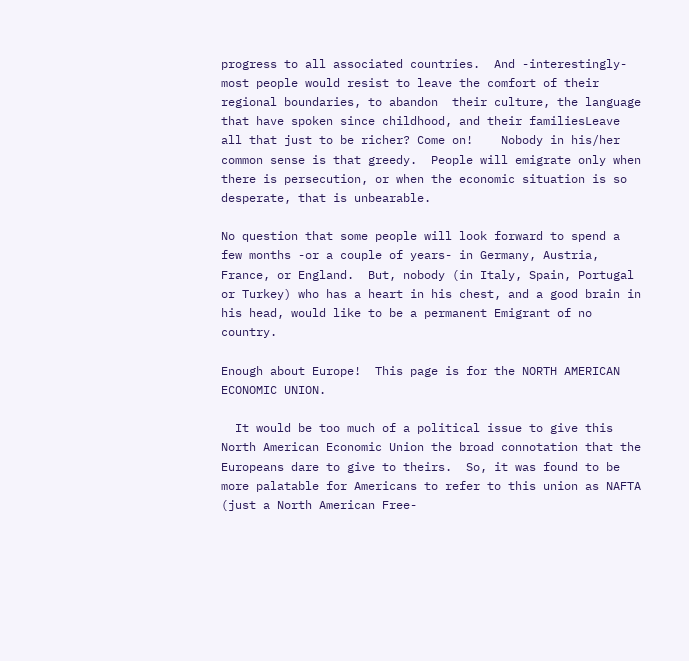progress to all associated countries.  And -interestingly- most people would resist to leave the comfort of their regional boundaries, to abandon  their culture, the language that have spoken since childhood, and their familiesLeave all that just to be richer? Come on!    Nobody in his/her common sense is that greedy.  People will emigrate only when there is persecution, or when the economic situation is so desperate, that is unbearable.

No question that some people will look forward to spend a few months -or a couple of years- in Germany, Austria, France, or England.  But, nobody (in Italy, Spain, Portugal or Turkey) who has a heart in his chest, and a good brain in his head, would like to be a permanent Emigrant of no country.

Enough about Europe!  This page is for the NORTH AMERICAN ECONOMIC UNION.

  It would be too much of a political issue to give this North American Economic Union the broad connotation that the Europeans dare to give to theirs.  So, it was found to be more palatable for Americans to refer to this union as NAFTA (just a North American Free-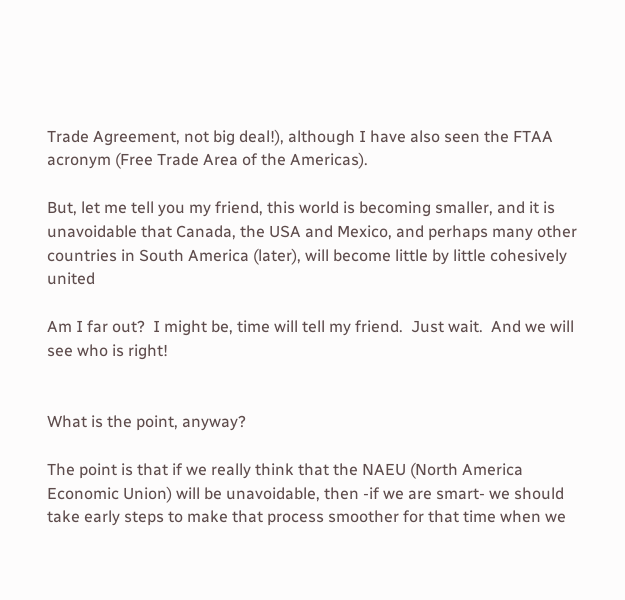Trade Agreement, not big deal!), although I have also seen the FTAA acronym (Free Trade Area of the Americas).

But, let me tell you my friend, this world is becoming smaller, and it is unavoidable that Canada, the USA and Mexico, and perhaps many other countries in South America (later), will become little by little cohesively united

Am I far out?  I might be, time will tell my friend.  Just wait.  And we will see who is right!


What is the point, anyway?

The point is that if we really think that the NAEU (North America Economic Union) will be unavoidable, then -if we are smart- we should take early steps to make that process smoother for that time when we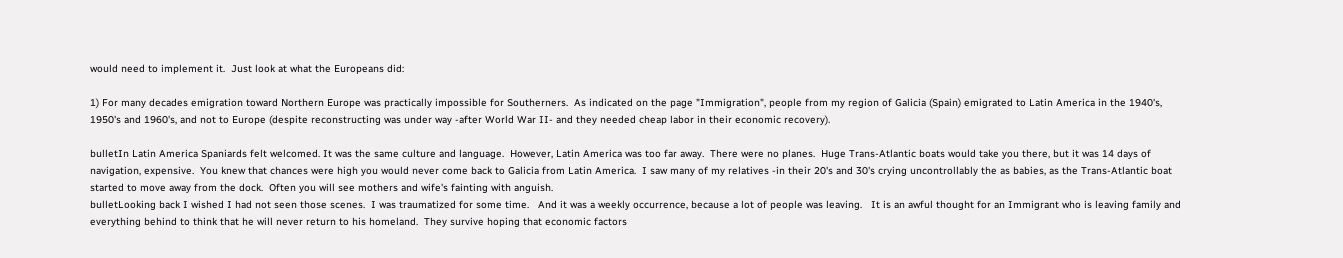would need to implement it.  Just look at what the Europeans did:

1) For many decades emigration toward Northern Europe was practically impossible for Southerners.  As indicated on the page "Immigration", people from my region of Galicia (Spain) emigrated to Latin America in the 1940's, 1950's and 1960's, and not to Europe (despite reconstructing was under way -after World War II- and they needed cheap labor in their economic recovery).

bulletIn Latin America Spaniards felt welcomed. It was the same culture and language.  However, Latin America was too far away.  There were no planes.  Huge Trans-Atlantic boats would take you there, but it was 14 days of navigation, expensive.  You knew that chances were high you would never come back to Galicia from Latin America.  I saw many of my relatives -in their 20's and 30's crying uncontrollably the as babies, as the Trans-Atlantic boat started to move away from the dock.  Often you will see mothers and wife's fainting with anguish.
bulletLooking back I wished I had not seen those scenes.  I was traumatized for some time.   And it was a weekly occurrence, because a lot of people was leaving.   It is an awful thought for an Immigrant who is leaving family and everything behind to think that he will never return to his homeland.  They survive hoping that economic factors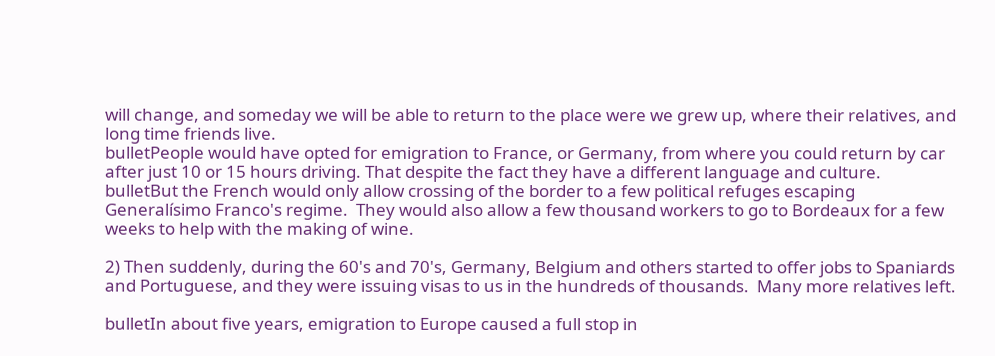will change, and someday we will be able to return to the place were we grew up, where their relatives, and long time friends live.
bulletPeople would have opted for emigration to France, or Germany, from where you could return by car after just 10 or 15 hours driving. That despite the fact they have a different language and culture.
bulletBut the French would only allow crossing of the border to a few political refuges escaping Generalísimo Franco's regime.  They would also allow a few thousand workers to go to Bordeaux for a few weeks to help with the making of wine.

2) Then suddenly, during the 60's and 70's, Germany, Belgium and others started to offer jobs to Spaniards and Portuguese, and they were issuing visas to us in the hundreds of thousands.  Many more relatives left.

bulletIn about five years, emigration to Europe caused a full stop in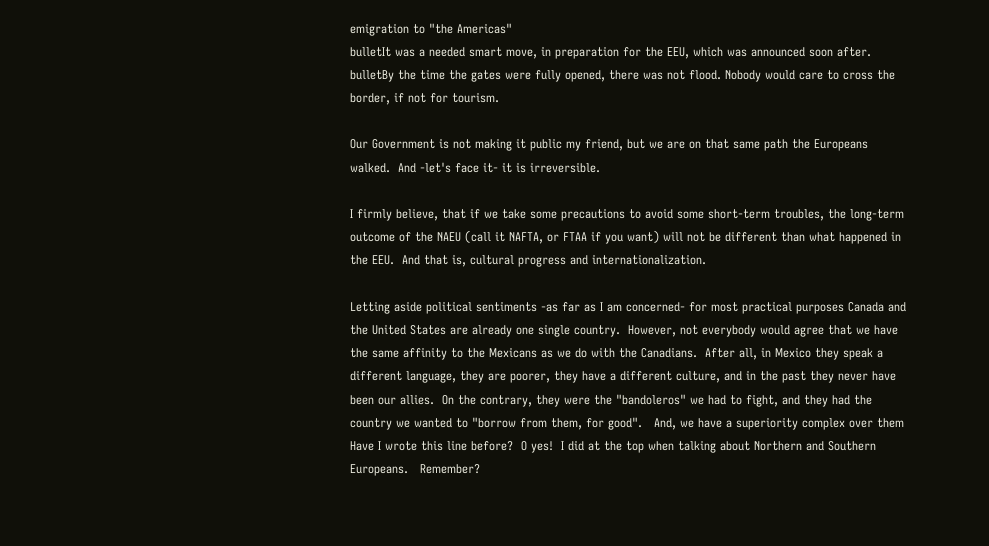emigration to "the Americas"
bulletIt was a needed smart move, in preparation for the EEU, which was announced soon after.
bulletBy the time the gates were fully opened, there was not flood. Nobody would care to cross the border, if not for tourism.

Our Government is not making it public my friend, but we are on that same path the Europeans walked.  And -let's face it- it is irreversible.

I firmly believe, that if we take some precautions to avoid some short-term troubles, the long-term outcome of the NAEU (call it NAFTA, or FTAA if you want) will not be different than what happened in the EEU.  And that is, cultural progress and internationalization.

Letting aside political sentiments -as far as I am concerned- for most practical purposes Canada and the United States are already one single country.  However, not everybody would agree that we have the same affinity to the Mexicans as we do with the Canadians.  After all, in Mexico they speak a different language, they are poorer, they have a different culture, and in the past they never have been our allies.  On the contrary, they were the "bandoleros" we had to fight, and they had the country we wanted to "borrow from them, for good".   And, we have a superiority complex over them Have I wrote this line before?  O yes!  I did at the top when talking about Northern and Southern Europeans.   Remember?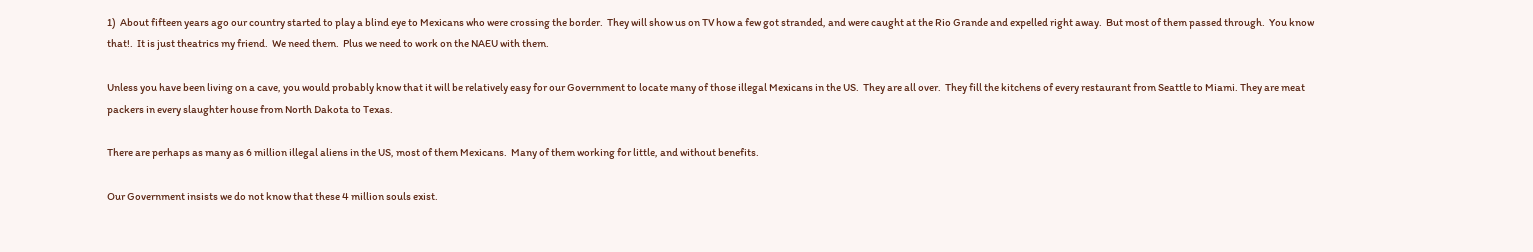1)  About fifteen years ago our country started to play a blind eye to Mexicans who were crossing the border.  They will show us on TV how a few got stranded, and were caught at the Rio Grande and expelled right away.  But most of them passed through.  You know that!.  It is just theatrics my friend.  We need them.  Plus we need to work on the NAEU with them.

Unless you have been living on a cave, you would probably know that it will be relatively easy for our Government to locate many of those illegal Mexicans in the US.  They are all over.  They fill the kitchens of every restaurant from Seattle to Miami. They are meat packers in every slaughter house from North Dakota to Texas.

There are perhaps as many as 6 million illegal aliens in the US, most of them Mexicans.  Many of them working for little, and without benefits.

Our Government insists we do not know that these 4 million souls exist.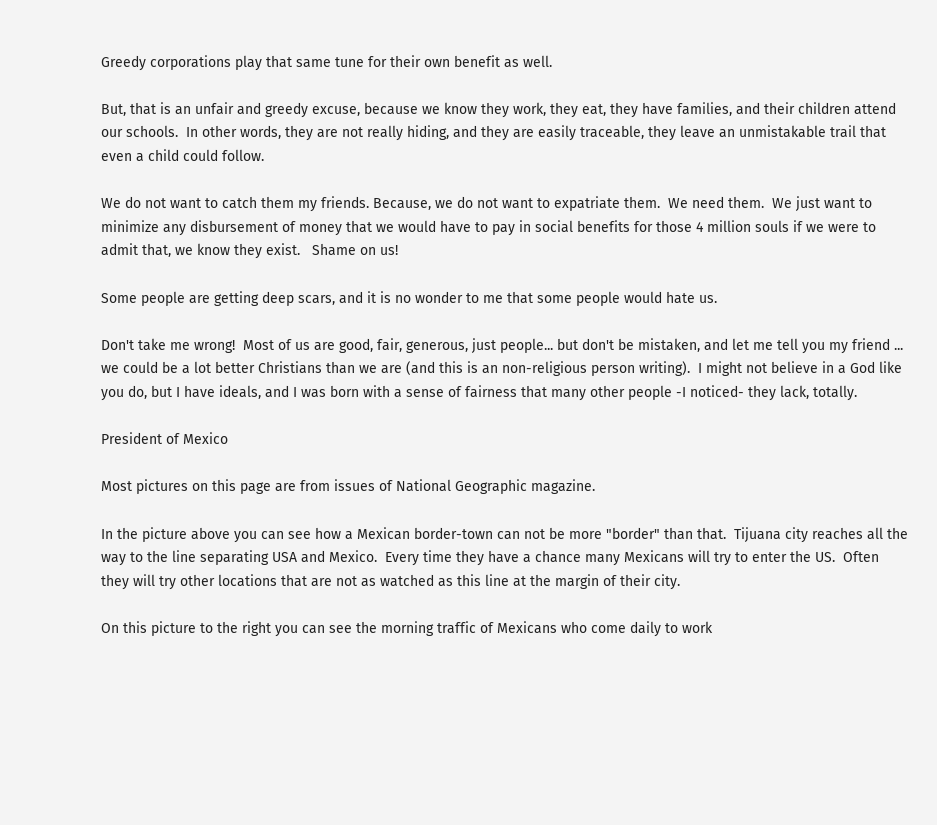Greedy corporations play that same tune for their own benefit as well.

But, that is an unfair and greedy excuse, because we know they work, they eat, they have families, and their children attend our schools.  In other words, they are not really hiding, and they are easily traceable, they leave an unmistakable trail that even a child could follow.

We do not want to catch them my friends. Because, we do not want to expatriate them.  We need them.  We just want to minimize any disbursement of money that we would have to pay in social benefits for those 4 million souls if we were to admit that, we know they exist.   Shame on us!

Some people are getting deep scars, and it is no wonder to me that some people would hate us.

Don't take me wrong!  Most of us are good, fair, generous, just people... but don't be mistaken, and let me tell you my friend ... we could be a lot better Christians than we are (and this is an non-religious person writing).  I might not believe in a God like you do, but I have ideals, and I was born with a sense of fairness that many other people -I noticed- they lack, totally.

President of Mexico

Most pictures on this page are from issues of National Geographic magazine.

In the picture above you can see how a Mexican border-town can not be more "border" than that.  Tijuana city reaches all the way to the line separating USA and Mexico.  Every time they have a chance many Mexicans will try to enter the US.  Often they will try other locations that are not as watched as this line at the margin of their city.

On this picture to the right you can see the morning traffic of Mexicans who come daily to work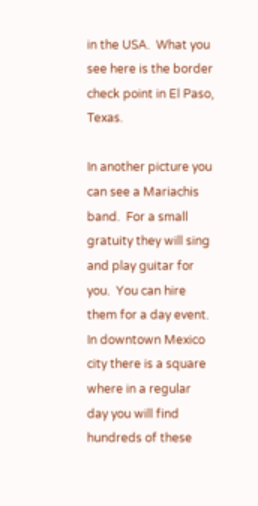in the USA.  What you see here is the border check point in El Paso, Texas.

In another picture you can see a Mariachis band.  For a small gratuity they will sing and play guitar for you.  You can hire them for a day event.  In downtown Mexico city there is a square where in a regular day you will find hundreds of these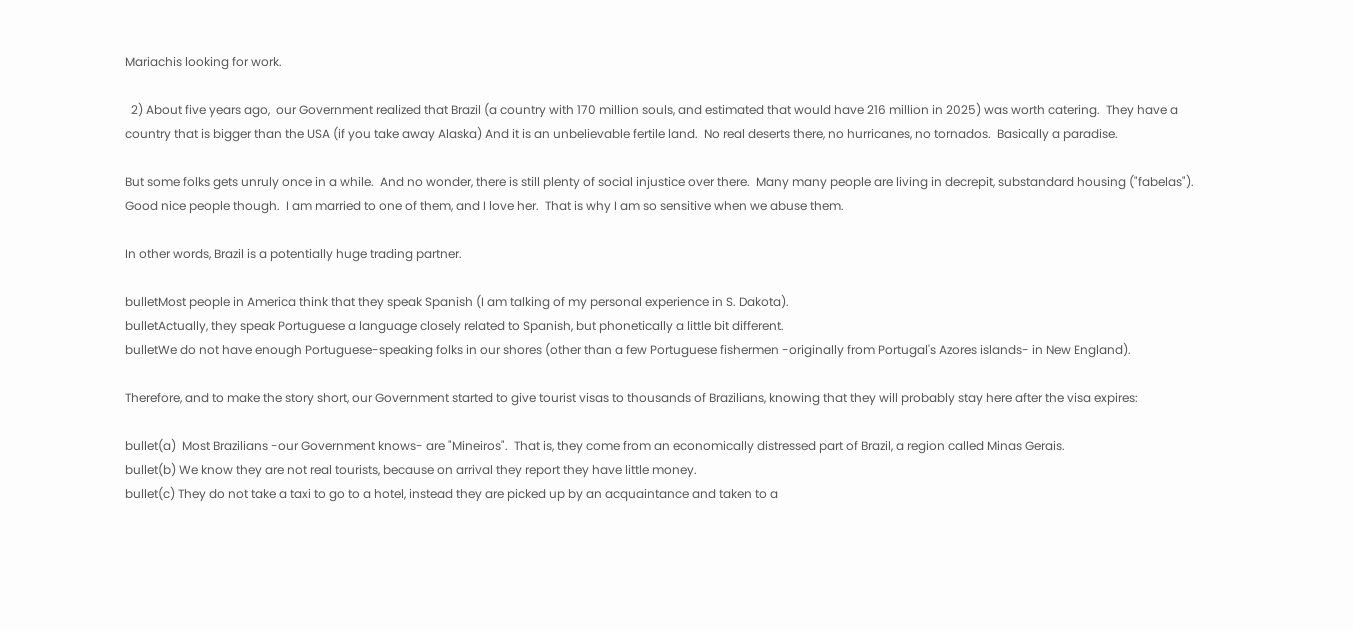Mariachis looking for work.

  2) About five years ago,  our Government realized that Brazil (a country with 170 million souls, and estimated that would have 216 million in 2025) was worth catering.  They have a country that is bigger than the USA (if you take away Alaska) And it is an unbelievable fertile land.  No real deserts there, no hurricanes, no tornados.  Basically a paradise.

But some folks gets unruly once in a while.  And no wonder, there is still plenty of social injustice over there.  Many many people are living in decrepit, substandard housing ("fabelas"). Good nice people though.  I am married to one of them, and I love her.  That is why I am so sensitive when we abuse them.

In other words, Brazil is a potentially huge trading partner.

bulletMost people in America think that they speak Spanish (I am talking of my personal experience in S. Dakota).
bulletActually, they speak Portuguese a language closely related to Spanish, but phonetically a little bit different.
bulletWe do not have enough Portuguese-speaking folks in our shores (other than a few Portuguese fishermen -originally from Portugal's Azores islands- in New England).

Therefore, and to make the story short, our Government started to give tourist visas to thousands of Brazilians, knowing that they will probably stay here after the visa expires:

bullet(a)  Most Brazilians -our Government knows- are "Mineiros".  That is, they come from an economically distressed part of Brazil, a region called Minas Gerais.
bullet(b) We know they are not real tourists, because on arrival they report they have little money.
bullet(c) They do not take a taxi to go to a hotel, instead they are picked up by an acquaintance and taken to a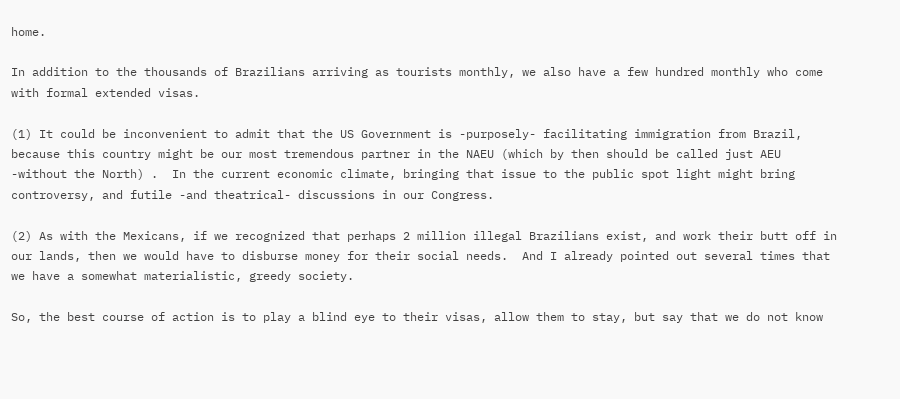home.

In addition to the thousands of Brazilians arriving as tourists monthly, we also have a few hundred monthly who come with formal extended visas.

(1) It could be inconvenient to admit that the US Government is -purposely- facilitating immigration from Brazil, because this country might be our most tremendous partner in the NAEU (which by then should be called just AEU -without the North) .  In the current economic climate, bringing that issue to the public spot light might bring controversy, and futile -and theatrical- discussions in our Congress.

(2) As with the Mexicans, if we recognized that perhaps 2 million illegal Brazilians exist, and work their butt off in our lands, then we would have to disburse money for their social needs.  And I already pointed out several times that we have a somewhat materialistic, greedy society.

So, the best course of action is to play a blind eye to their visas, allow them to stay, but say that we do not know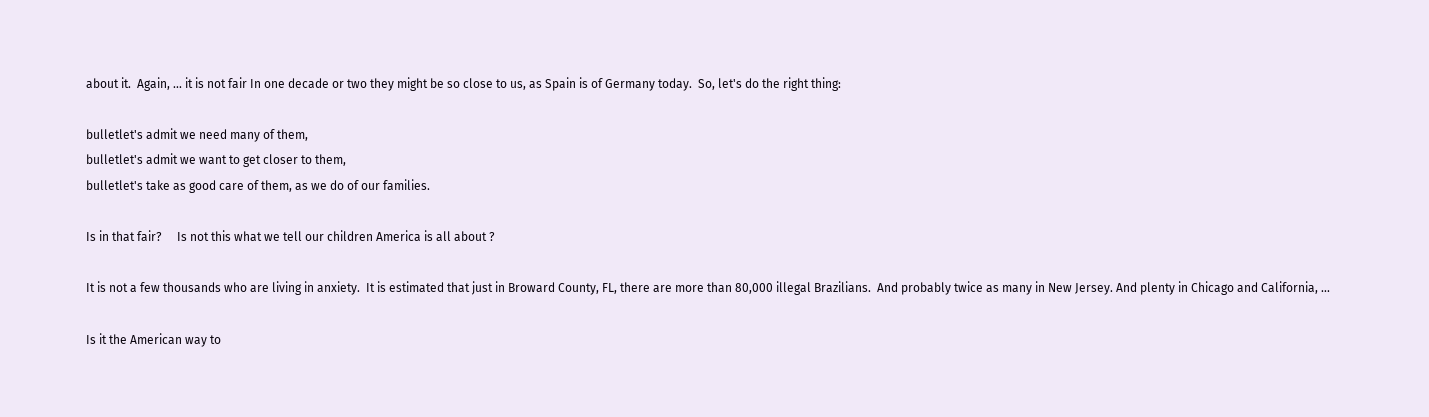about it.  Again, ... it is not fair In one decade or two they might be so close to us, as Spain is of Germany today.  So, let's do the right thing:

bulletlet's admit we need many of them,
bulletlet's admit we want to get closer to them,
bulletlet's take as good care of them, as we do of our families.

Is in that fair?     Is not this what we tell our children America is all about ?

It is not a few thousands who are living in anxiety.  It is estimated that just in Broward County, FL, there are more than 80,000 illegal Brazilians.  And probably twice as many in New Jersey. And plenty in Chicago and California, ...

Is it the American way to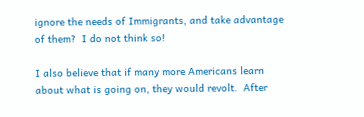ignore the needs of Immigrants, and take advantage of them?  I do not think so!

I also believe that if many more Americans learn about what is going on, they would revolt.  After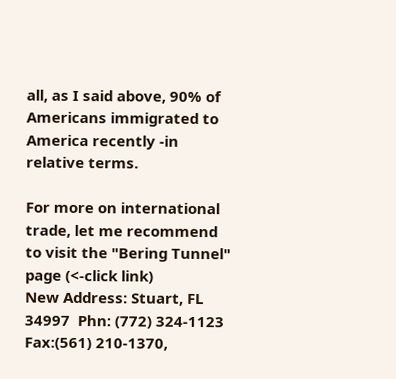all, as I said above, 90% of Americans immigrated to America recently -in relative terms.

For more on international trade, let me recommend to visit the "Bering Tunnel" page (<-click link)
New Address: Stuart, FL 34997  Phn: (772) 324-1123  Fax:(561) 210-1370,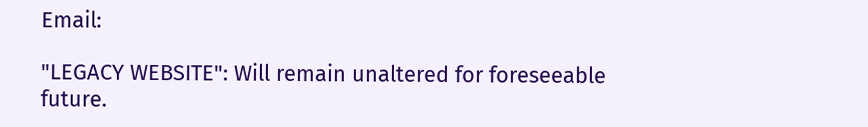Email:

"LEGACY WEBSITE": Will remain unaltered for foreseeable future.